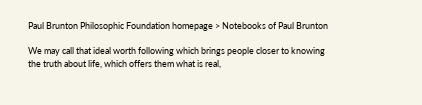Paul Brunton Philosophic Foundation homepage > Notebooks of Paul Brunton

We may call that ideal worth following which brings people closer to knowing the truth about life, which offers them what is real,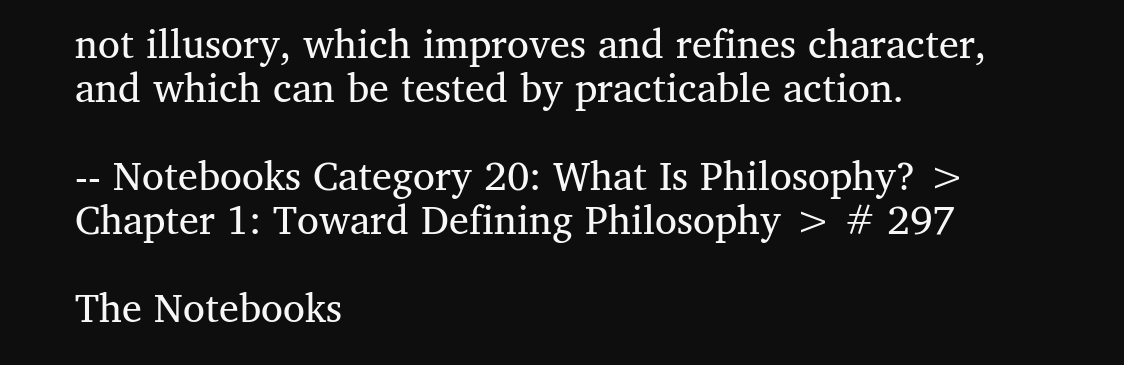not illusory, which improves and refines character, and which can be tested by practicable action.

-- Notebooks Category 20: What Is Philosophy? > Chapter 1: Toward Defining Philosophy > # 297

The Notebooks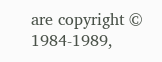are copyright © 1984-1989,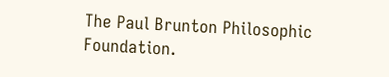The Paul Brunton Philosophic Foundation.